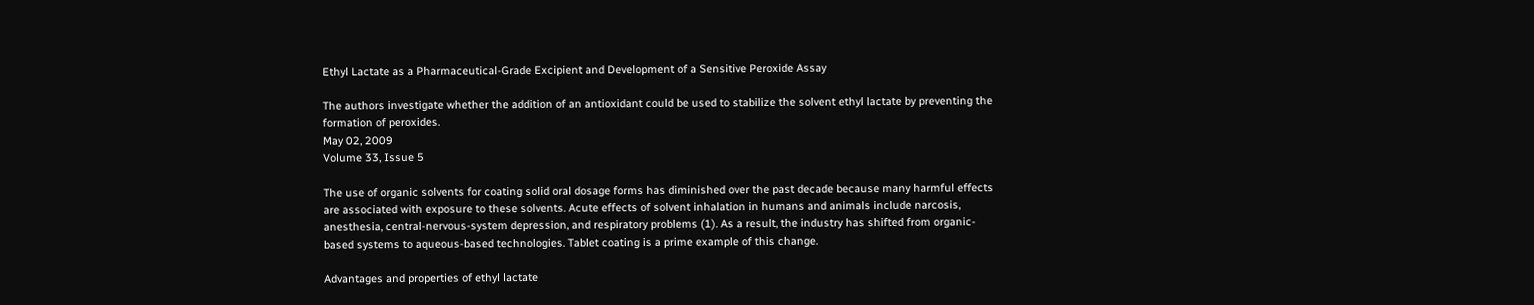Ethyl Lactate as a Pharmaceutical-Grade Excipient and Development of a Sensitive Peroxide Assay

The authors investigate whether the addition of an antioxidant could be used to stabilize the solvent ethyl lactate by preventing the formation of peroxides.
May 02, 2009
Volume 33, Issue 5

The use of organic solvents for coating solid oral dosage forms has diminished over the past decade because many harmful effects are associated with exposure to these solvents. Acute effects of solvent inhalation in humans and animals include narcosis, anesthesia, central-nervous-system depression, and respiratory problems (1). As a result, the industry has shifted from organic-based systems to aqueous-based technologies. Tablet coating is a prime example of this change.

Advantages and properties of ethyl lactate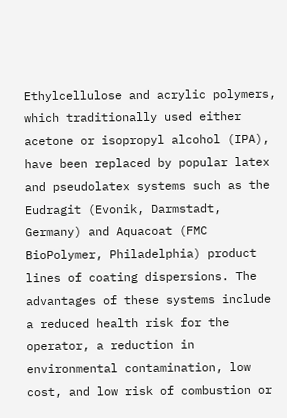Ethylcellulose and acrylic polymers, which traditionally used either acetone or isopropyl alcohol (IPA), have been replaced by popular latex and pseudolatex systems such as the Eudragit (Evonik, Darmstadt, Germany) and Aquacoat (FMC BioPolymer, Philadelphia) product lines of coating dispersions. The advantages of these systems include a reduced health risk for the operator, a reduction in environmental contamination, low cost, and low risk of combustion or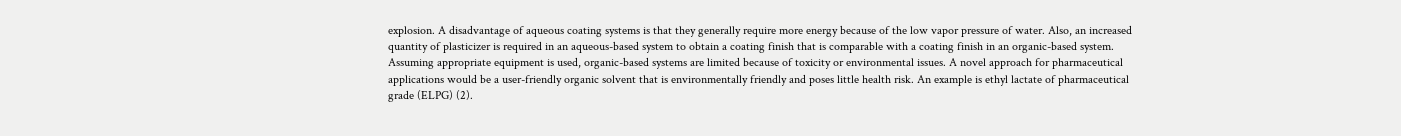explosion. A disadvantage of aqueous coating systems is that they generally require more energy because of the low vapor pressure of water. Also, an increased quantity of plasticizer is required in an aqueous-based system to obtain a coating finish that is comparable with a coating finish in an organic-based system. Assuming appropriate equipment is used, organic-based systems are limited because of toxicity or environmental issues. A novel approach for pharmaceutical applications would be a user-friendly organic solvent that is environmentally friendly and poses little health risk. An example is ethyl lactate of pharmaceutical grade (ELPG) (2).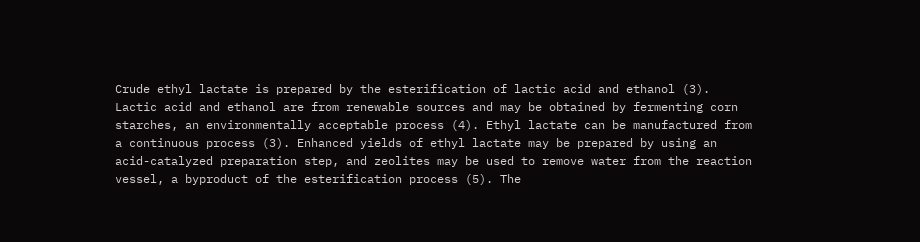Crude ethyl lactate is prepared by the esterification of lactic acid and ethanol (3). Lactic acid and ethanol are from renewable sources and may be obtained by fermenting corn starches, an environmentally acceptable process (4). Ethyl lactate can be manufactured from a continuous process (3). Enhanced yields of ethyl lactate may be prepared by using an acid-catalyzed preparation step, and zeolites may be used to remove water from the reaction vessel, a byproduct of the esterification process (5). The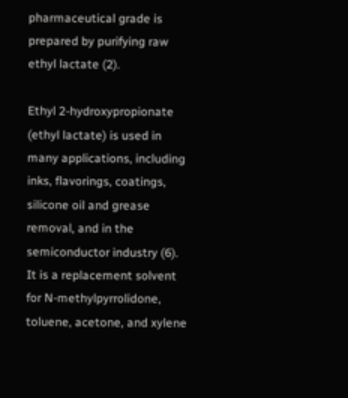pharmaceutical grade is prepared by purifying raw ethyl lactate (2).

Ethyl 2-hydroxypropionate (ethyl lactate) is used in many applications, including inks, flavorings, coatings, silicone oil and grease removal, and in the semiconductor industry (6). It is a replacement solvent for N-methylpyrrolidone, toluene, acetone, and xylene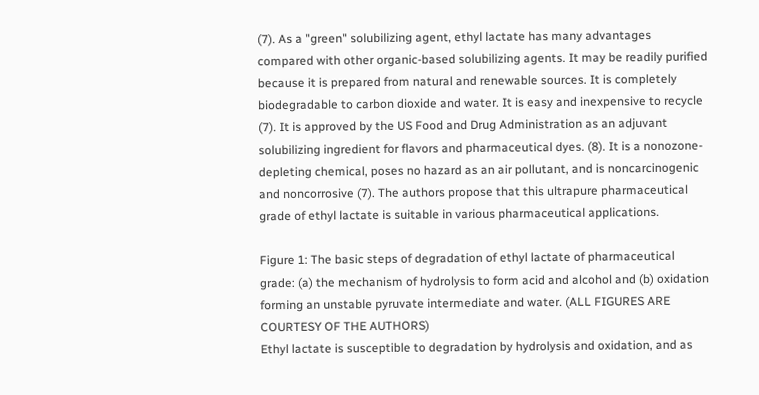(7). As a "green" solubilizing agent, ethyl lactate has many advantages compared with other organic-based solubilizing agents. It may be readily purified because it is prepared from natural and renewable sources. It is completely biodegradable to carbon dioxide and water. It is easy and inexpensive to recycle (7). It is approved by the US Food and Drug Administration as an adjuvant solubilizing ingredient for flavors and pharmaceutical dyes. (8). It is a nonozone-depleting chemical, poses no hazard as an air pollutant, and is noncarcinogenic and noncorrosive (7). The authors propose that this ultrapure pharmaceutical grade of ethyl lactate is suitable in various pharmaceutical applications.

Figure 1: The basic steps of degradation of ethyl lactate of pharmaceutical grade: (a) the mechanism of hydrolysis to form acid and alcohol and (b) oxidation forming an unstable pyruvate intermediate and water. (ALL FIGURES ARE COURTESY OF THE AUTHORS)
Ethyl lactate is susceptible to degradation by hydrolysis and oxidation, and as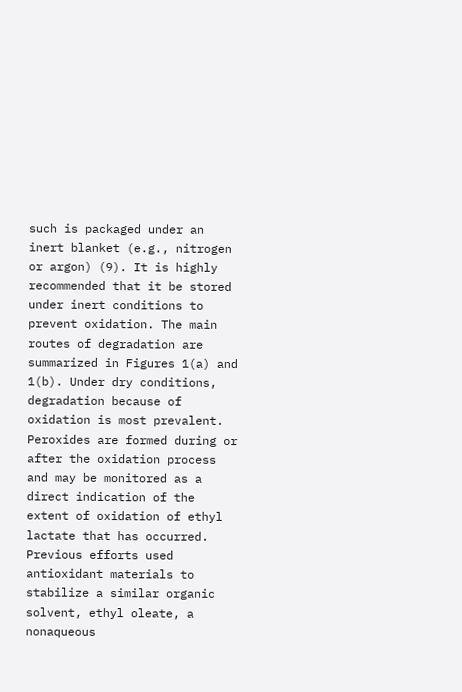such is packaged under an inert blanket (e.g., nitrogen or argon) (9). It is highly recommended that it be stored under inert conditions to prevent oxidation. The main routes of degradation are summarized in Figures 1(a) and 1(b). Under dry conditions, degradation because of oxidation is most prevalent. Peroxides are formed during or after the oxidation process and may be monitored as a direct indication of the extent of oxidation of ethyl lactate that has occurred. Previous efforts used antioxidant materials to stabilize a similar organic solvent, ethyl oleate, a nonaqueous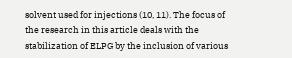solvent used for injections (10, 11). The focus of the research in this article deals with the stabilization of ELPG by the inclusion of various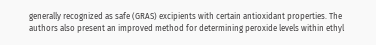generally recognized as safe (GRAS) excipients with certain antioxidant properties. The authors also present an improved method for determining peroxide levels within ethyl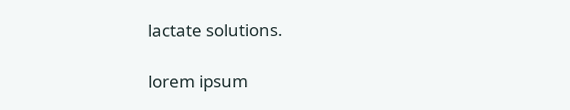lactate solutions.

lorem ipsum